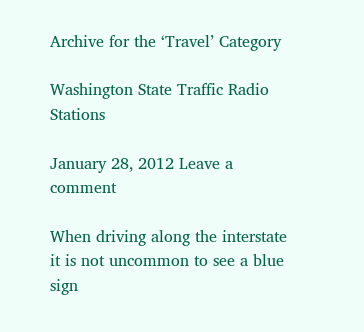Archive for the ‘Travel’ Category

Washington State Traffic Radio Stations

January 28, 2012 Leave a comment

When driving along the interstate it is not uncommon to see a blue sign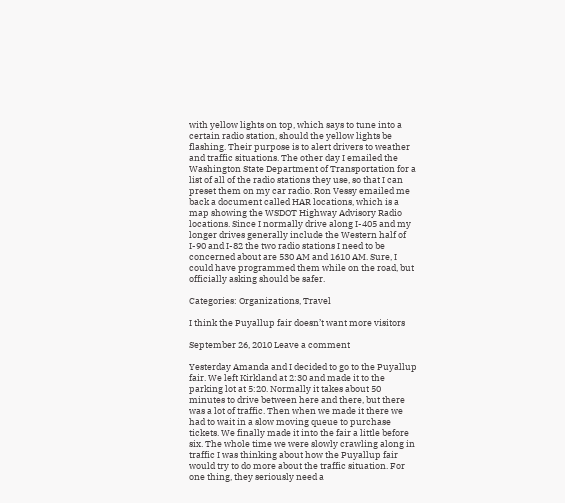with yellow lights on top, which says to tune into a certain radio station, should the yellow lights be flashing. Their purpose is to alert drivers to weather and traffic situations. The other day I emailed the Washington State Department of Transportation for a list of all of the radio stations they use, so that I can preset them on my car radio. Ron Vessy emailed me back a document called HAR locations, which is a map showing the WSDOT Highway Advisory Radio locations. Since I normally drive along I-405 and my longer drives generally include the Western half of I-90 and I-82 the two radio stations I need to be concerned about are 530 AM and 1610 AM. Sure, I could have programmed them while on the road, but officially asking should be safer.

Categories: Organizations, Travel

I think the Puyallup fair doesn’t want more visitors

September 26, 2010 Leave a comment

Yesterday Amanda and I decided to go to the Puyallup fair. We left Kirkland at 2:30 and made it to the parking lot at 5:20. Normally it takes about 50 minutes to drive between here and there, but there was a lot of traffic. Then when we made it there we had to wait in a slow moving queue to purchase tickets. We finally made it into the fair a little before six. The whole time we were slowly crawling along in traffic I was thinking about how the Puyallup fair would try to do more about the traffic situation. For one thing, they seriously need a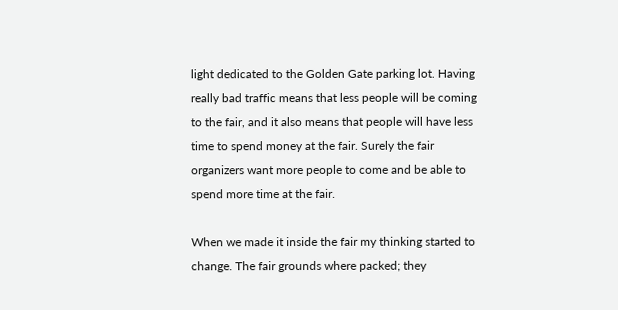light dedicated to the Golden Gate parking lot. Having really bad traffic means that less people will be coming to the fair, and it also means that people will have less time to spend money at the fair. Surely the fair organizers want more people to come and be able to spend more time at the fair.

When we made it inside the fair my thinking started to change. The fair grounds where packed; they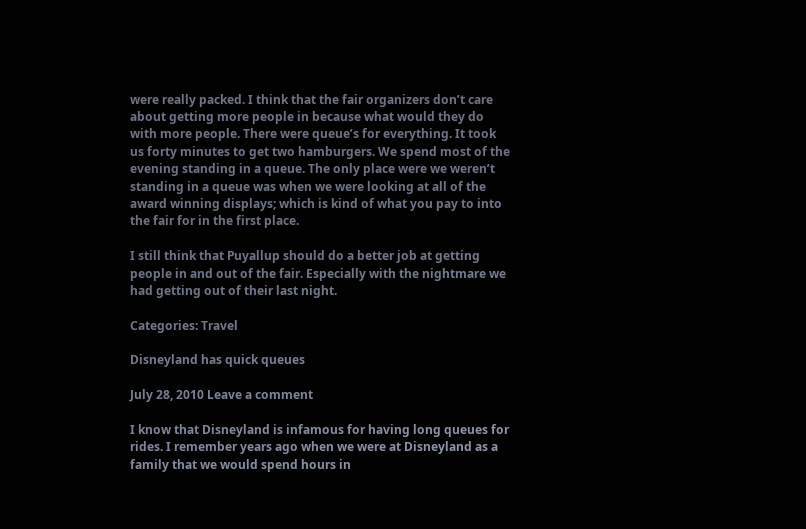were really packed. I think that the fair organizers don’t care about getting more people in because what would they do with more people. There were queue’s for everything. It took us forty minutes to get two hamburgers. We spend most of the evening standing in a queue. The only place were we weren’t standing in a queue was when we were looking at all of the award winning displays; which is kind of what you pay to into the fair for in the first place.

I still think that Puyallup should do a better job at getting people in and out of the fair. Especially with the nightmare we had getting out of their last night.

Categories: Travel

Disneyland has quick queues

July 28, 2010 Leave a comment

I know that Disneyland is infamous for having long queues for rides. I remember years ago when we were at Disneyland as a family that we would spend hours in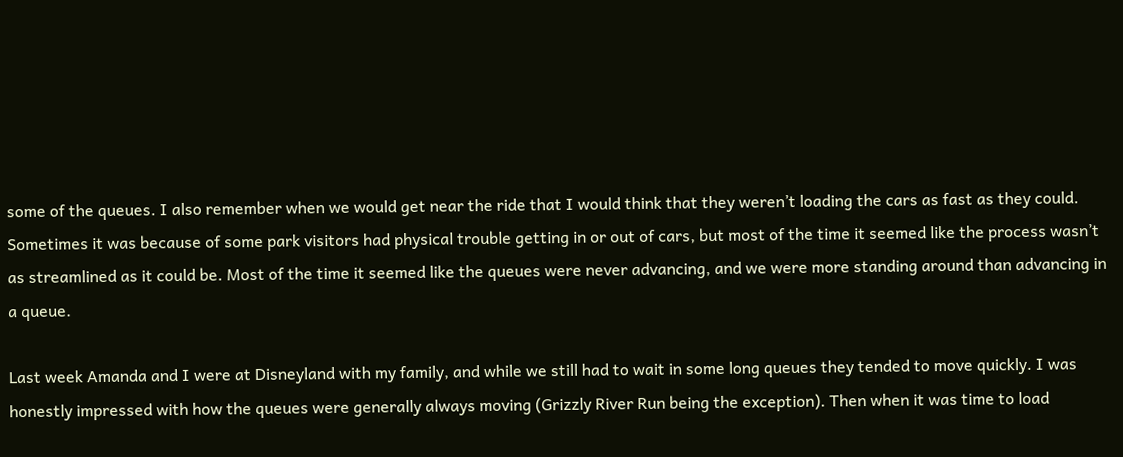some of the queues. I also remember when we would get near the ride that I would think that they weren’t loading the cars as fast as they could. Sometimes it was because of some park visitors had physical trouble getting in or out of cars, but most of the time it seemed like the process wasn’t as streamlined as it could be. Most of the time it seemed like the queues were never advancing, and we were more standing around than advancing in a queue.

Last week Amanda and I were at Disneyland with my family, and while we still had to wait in some long queues they tended to move quickly. I was honestly impressed with how the queues were generally always moving (Grizzly River Run being the exception). Then when it was time to load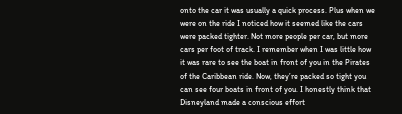onto the car it was usually a quick process. Plus when we were on the ride I noticed how it seemed like the cars were packed tighter. Not more people per car, but more cars per foot of track. I remember when I was little how it was rare to see the boat in front of you in the Pirates of the Caribbean ride. Now, they’re packed so tight you can see four boats in front of you. I honestly think that Disneyland made a conscious effort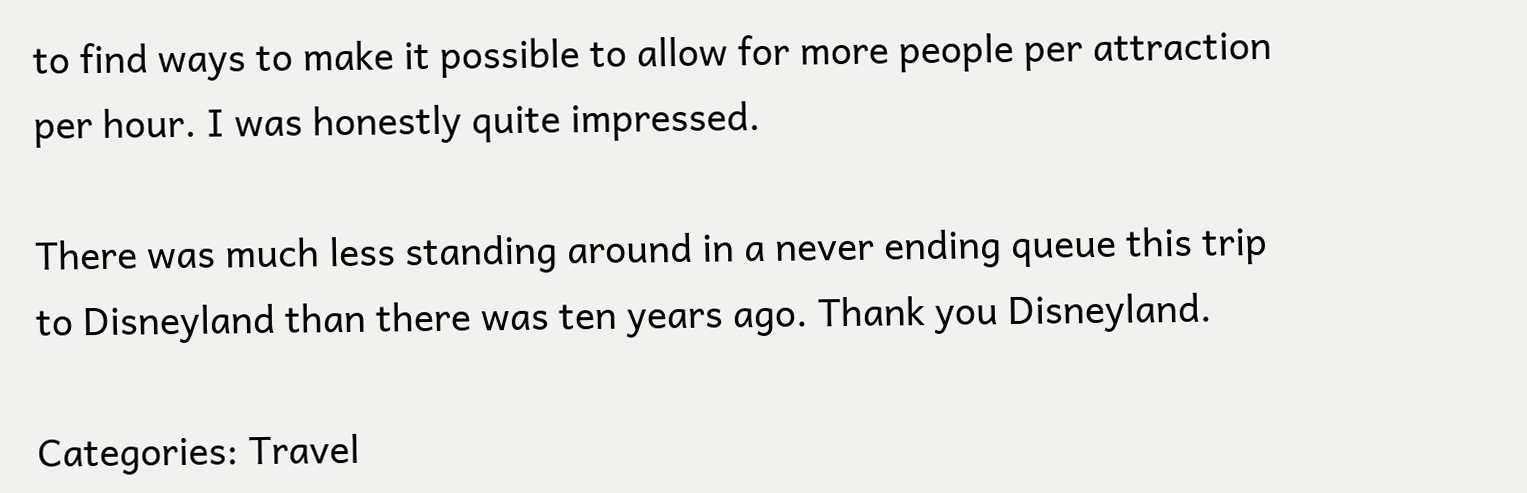to find ways to make it possible to allow for more people per attraction per hour. I was honestly quite impressed.

There was much less standing around in a never ending queue this trip to Disneyland than there was ten years ago. Thank you Disneyland.

Categories: Travel